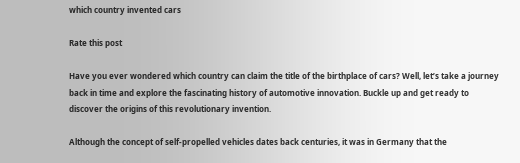which country invented cars

Rate this post

Have you ever wondered which country can claim the title of the birthplace of cars? Well, let’s take a journey back in time and explore the fascinating history of automotive innovation. Buckle up and get ready to discover the origins of this revolutionary invention.

Although the concept of self-propelled vehicles dates back centuries, it was in Germany that the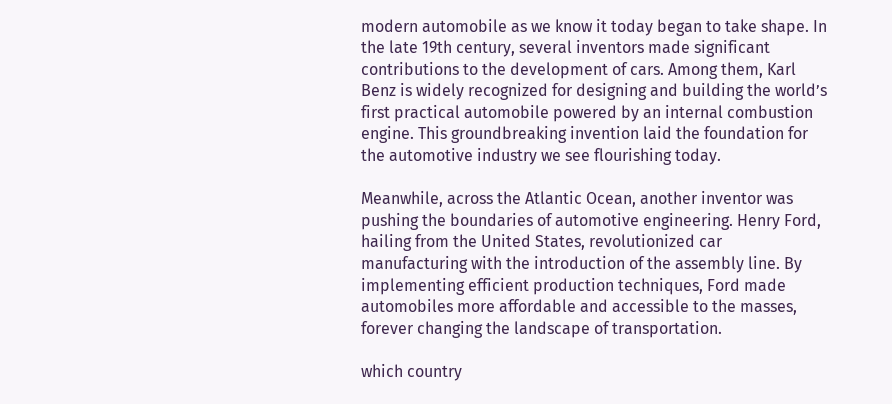modern automobile as we know it today began to take shape. In the late 19th century, several inventors made significant contributions to the development of cars. Among them, Karl Benz is widely recognized for designing and building the world’s first practical automobile powered by an internal combustion engine. This groundbreaking invention laid the foundation for the automotive industry we see flourishing today.

Meanwhile, across the Atlantic Ocean, another inventor was pushing the boundaries of automotive engineering. Henry Ford, hailing from the United States, revolutionized car manufacturing with the introduction of the assembly line. By implementing efficient production techniques, Ford made automobiles more affordable and accessible to the masses, forever changing the landscape of transportation.

which country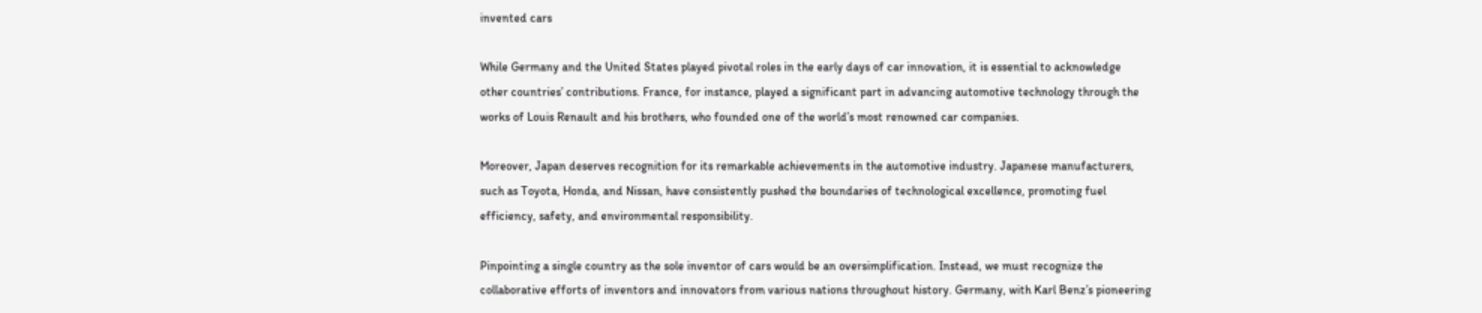invented cars

While Germany and the United States played pivotal roles in the early days of car innovation, it is essential to acknowledge other countries’ contributions. France, for instance, played a significant part in advancing automotive technology through the works of Louis Renault and his brothers, who founded one of the world’s most renowned car companies.

Moreover, Japan deserves recognition for its remarkable achievements in the automotive industry. Japanese manufacturers, such as Toyota, Honda, and Nissan, have consistently pushed the boundaries of technological excellence, promoting fuel efficiency, safety, and environmental responsibility.

Pinpointing a single country as the sole inventor of cars would be an oversimplification. Instead, we must recognize the collaborative efforts of inventors and innovators from various nations throughout history. Germany, with Karl Benz’s pioneering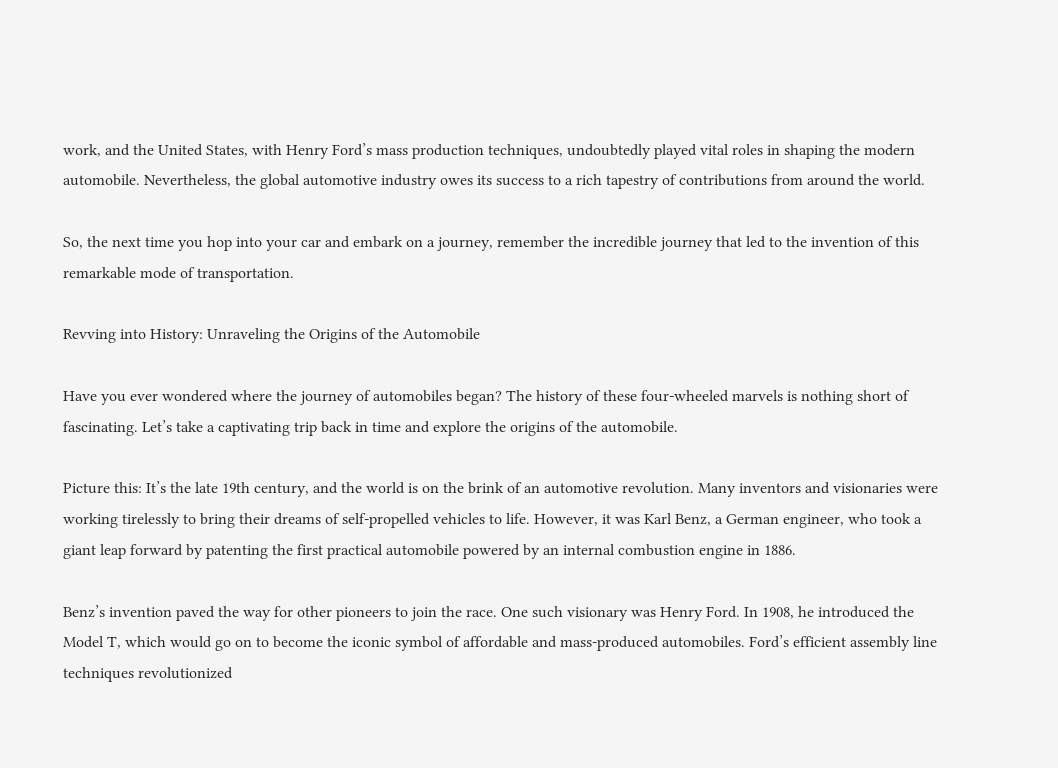work, and the United States, with Henry Ford’s mass production techniques, undoubtedly played vital roles in shaping the modern automobile. Nevertheless, the global automotive industry owes its success to a rich tapestry of contributions from around the world.

So, the next time you hop into your car and embark on a journey, remember the incredible journey that led to the invention of this remarkable mode of transportation.

Revving into History: Unraveling the Origins of the Automobile

Have you ever wondered where the journey of automobiles began? The history of these four-wheeled marvels is nothing short of fascinating. Let’s take a captivating trip back in time and explore the origins of the automobile.

Picture this: It’s the late 19th century, and the world is on the brink of an automotive revolution. Many inventors and visionaries were working tirelessly to bring their dreams of self-propelled vehicles to life. However, it was Karl Benz, a German engineer, who took a giant leap forward by patenting the first practical automobile powered by an internal combustion engine in 1886.

Benz’s invention paved the way for other pioneers to join the race. One such visionary was Henry Ford. In 1908, he introduced the Model T, which would go on to become the iconic symbol of affordable and mass-produced automobiles. Ford’s efficient assembly line techniques revolutionized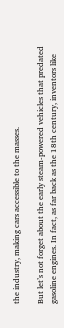the industry, making cars accessible to the masses.

But let’s not forget about the early steam-powered vehicles that predated gasoline engines. In fact, as far back as the 18th century, inventors like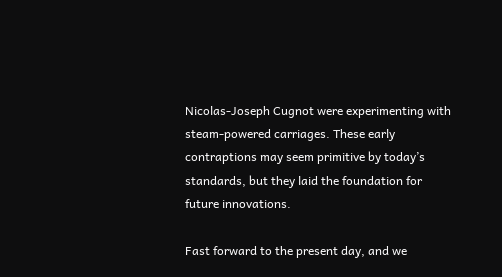Nicolas-Joseph Cugnot were experimenting with steam-powered carriages. These early contraptions may seem primitive by today’s standards, but they laid the foundation for future innovations.

Fast forward to the present day, and we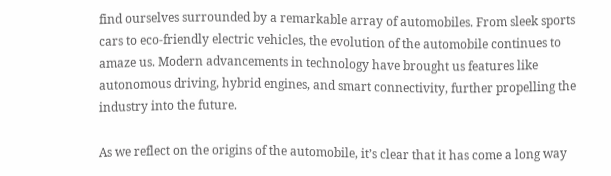find ourselves surrounded by a remarkable array of automobiles. From sleek sports cars to eco-friendly electric vehicles, the evolution of the automobile continues to amaze us. Modern advancements in technology have brought us features like autonomous driving, hybrid engines, and smart connectivity, further propelling the industry into the future.

As we reflect on the origins of the automobile, it’s clear that it has come a long way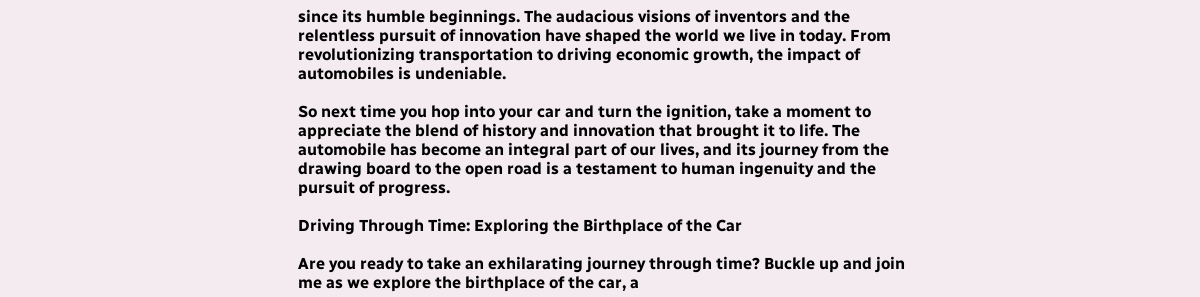since its humble beginnings. The audacious visions of inventors and the relentless pursuit of innovation have shaped the world we live in today. From revolutionizing transportation to driving economic growth, the impact of automobiles is undeniable.

So next time you hop into your car and turn the ignition, take a moment to appreciate the blend of history and innovation that brought it to life. The automobile has become an integral part of our lives, and its journey from the drawing board to the open road is a testament to human ingenuity and the pursuit of progress.

Driving Through Time: Exploring the Birthplace of the Car

Are you ready to take an exhilarating journey through time? Buckle up and join me as we explore the birthplace of the car, a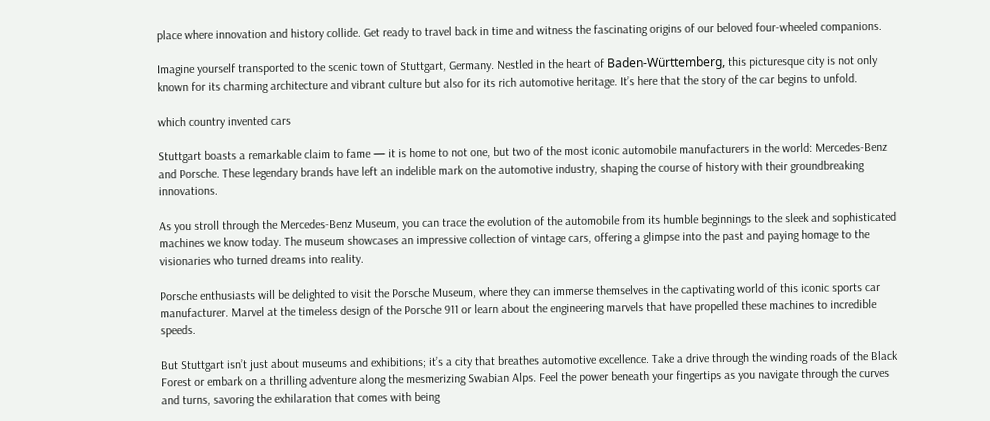place where innovation and history collide. Get ready to travel back in time and witness the fascinating origins of our beloved four-wheeled companions.

Imagine yourself transported to the scenic town of Stuttgart, Germany. Nestled in the heart of Baden-Württemberg, this picturesque city is not only known for its charming architecture and vibrant culture but also for its rich automotive heritage. It’s here that the story of the car begins to unfold.

which country invented cars

Stuttgart boasts a remarkable claim to fame — it is home to not one, but two of the most iconic automobile manufacturers in the world: Mercedes-Benz and Porsche. These legendary brands have left an indelible mark on the automotive industry, shaping the course of history with their groundbreaking innovations.

As you stroll through the Mercedes-Benz Museum, you can trace the evolution of the automobile from its humble beginnings to the sleek and sophisticated machines we know today. The museum showcases an impressive collection of vintage cars, offering a glimpse into the past and paying homage to the visionaries who turned dreams into reality.

Porsche enthusiasts will be delighted to visit the Porsche Museum, where they can immerse themselves in the captivating world of this iconic sports car manufacturer. Marvel at the timeless design of the Porsche 911 or learn about the engineering marvels that have propelled these machines to incredible speeds.

But Stuttgart isn’t just about museums and exhibitions; it’s a city that breathes automotive excellence. Take a drive through the winding roads of the Black Forest or embark on a thrilling adventure along the mesmerizing Swabian Alps. Feel the power beneath your fingertips as you navigate through the curves and turns, savoring the exhilaration that comes with being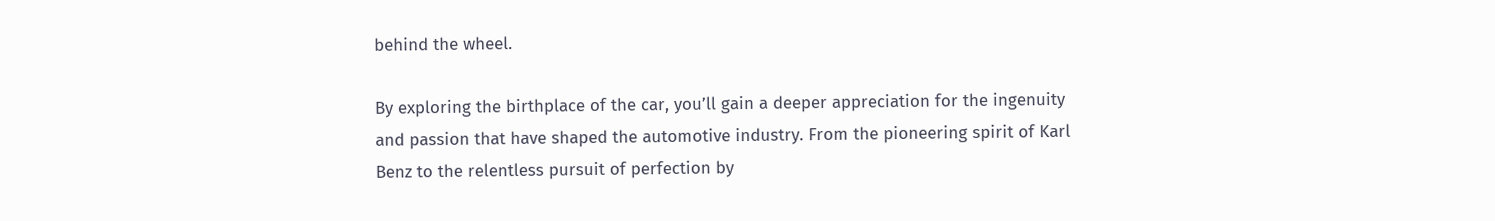behind the wheel.

By exploring the birthplace of the car, you’ll gain a deeper appreciation for the ingenuity and passion that have shaped the automotive industry. From the pioneering spirit of Karl Benz to the relentless pursuit of perfection by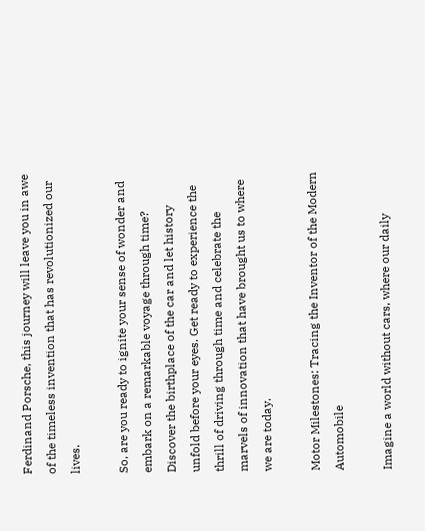Ferdinand Porsche, this journey will leave you in awe of the timeless invention that has revolutionized our lives.

So, are you ready to ignite your sense of wonder and embark on a remarkable voyage through time? Discover the birthplace of the car and let history unfold before your eyes. Get ready to experience the thrill of driving through time and celebrate the marvels of innovation that have brought us to where we are today.

Motor Milestones: Tracing the Inventor of the Modern Automobile

Imagine a world without cars, where our daily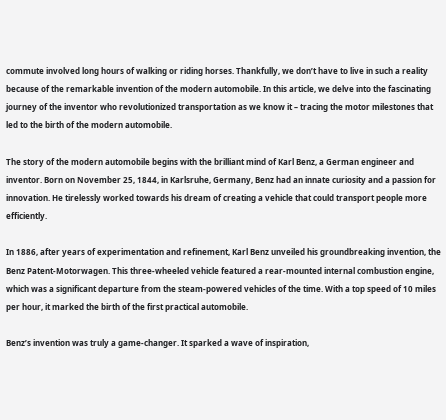commute involved long hours of walking or riding horses. Thankfully, we don’t have to live in such a reality because of the remarkable invention of the modern automobile. In this article, we delve into the fascinating journey of the inventor who revolutionized transportation as we know it – tracing the motor milestones that led to the birth of the modern automobile.

The story of the modern automobile begins with the brilliant mind of Karl Benz, a German engineer and inventor. Born on November 25, 1844, in Karlsruhe, Germany, Benz had an innate curiosity and a passion for innovation. He tirelessly worked towards his dream of creating a vehicle that could transport people more efficiently.

In 1886, after years of experimentation and refinement, Karl Benz unveiled his groundbreaking invention, the Benz Patent-Motorwagen. This three-wheeled vehicle featured a rear-mounted internal combustion engine, which was a significant departure from the steam-powered vehicles of the time. With a top speed of 10 miles per hour, it marked the birth of the first practical automobile.

Benz’s invention was truly a game-changer. It sparked a wave of inspiration,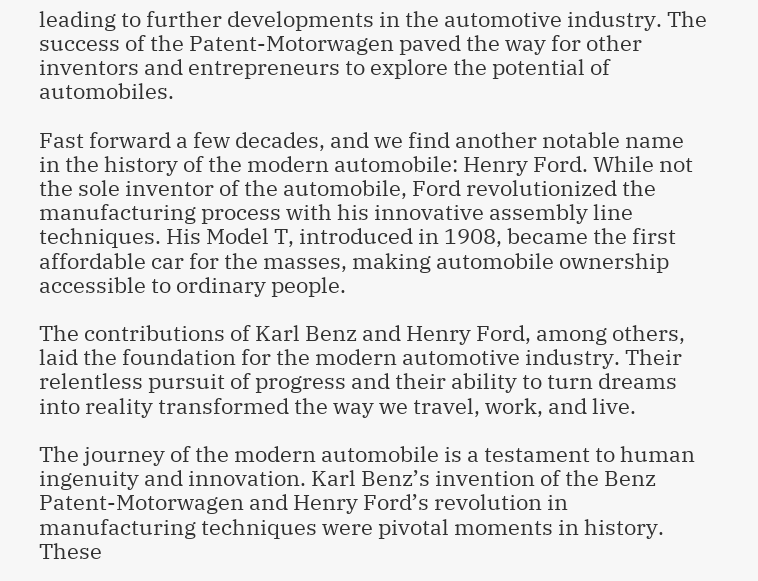leading to further developments in the automotive industry. The success of the Patent-Motorwagen paved the way for other inventors and entrepreneurs to explore the potential of automobiles.

Fast forward a few decades, and we find another notable name in the history of the modern automobile: Henry Ford. While not the sole inventor of the automobile, Ford revolutionized the manufacturing process with his innovative assembly line techniques. His Model T, introduced in 1908, became the first affordable car for the masses, making automobile ownership accessible to ordinary people.

The contributions of Karl Benz and Henry Ford, among others, laid the foundation for the modern automotive industry. Their relentless pursuit of progress and their ability to turn dreams into reality transformed the way we travel, work, and live.

The journey of the modern automobile is a testament to human ingenuity and innovation. Karl Benz’s invention of the Benz Patent-Motorwagen and Henry Ford’s revolution in manufacturing techniques were pivotal moments in history. These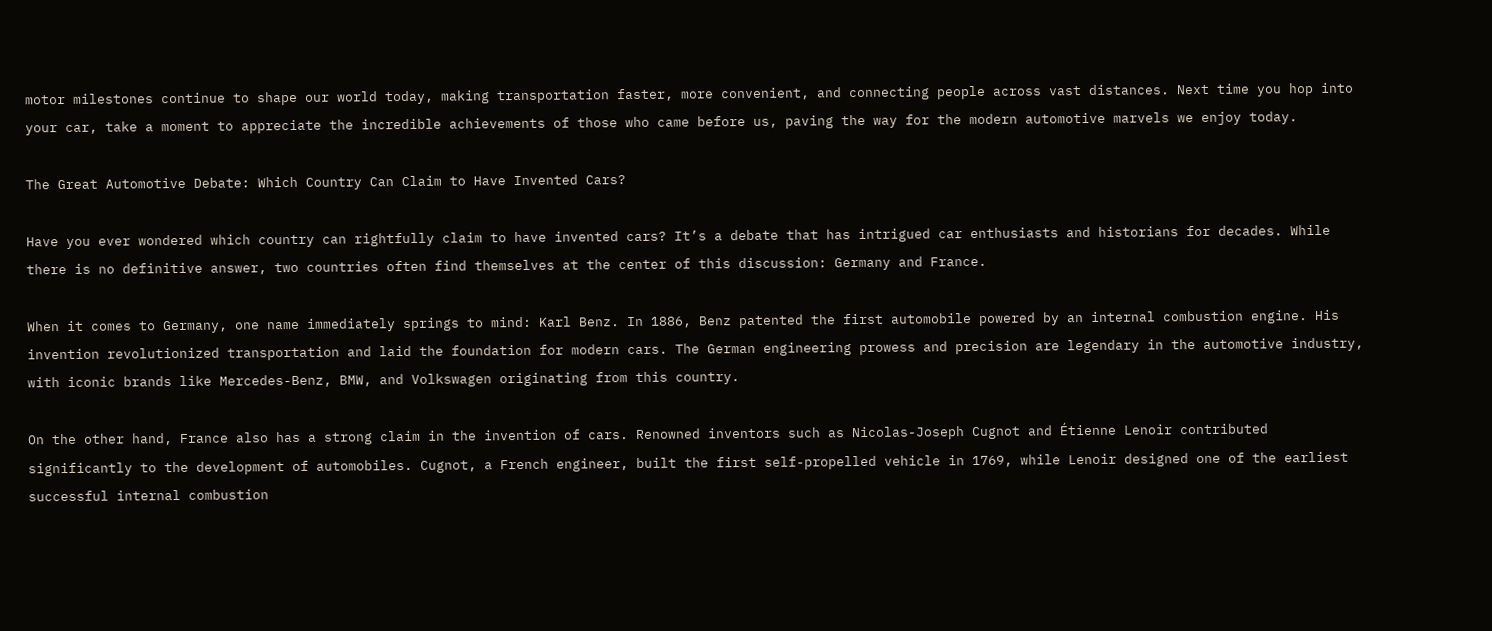motor milestones continue to shape our world today, making transportation faster, more convenient, and connecting people across vast distances. Next time you hop into your car, take a moment to appreciate the incredible achievements of those who came before us, paving the way for the modern automotive marvels we enjoy today.

The Great Automotive Debate: Which Country Can Claim to Have Invented Cars?

Have you ever wondered which country can rightfully claim to have invented cars? It’s a debate that has intrigued car enthusiasts and historians for decades. While there is no definitive answer, two countries often find themselves at the center of this discussion: Germany and France.

When it comes to Germany, one name immediately springs to mind: Karl Benz. In 1886, Benz patented the first automobile powered by an internal combustion engine. His invention revolutionized transportation and laid the foundation for modern cars. The German engineering prowess and precision are legendary in the automotive industry, with iconic brands like Mercedes-Benz, BMW, and Volkswagen originating from this country.

On the other hand, France also has a strong claim in the invention of cars. Renowned inventors such as Nicolas-Joseph Cugnot and Étienne Lenoir contributed significantly to the development of automobiles. Cugnot, a French engineer, built the first self-propelled vehicle in 1769, while Lenoir designed one of the earliest successful internal combustion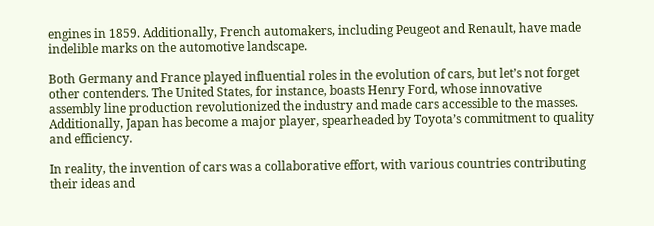engines in 1859. Additionally, French automakers, including Peugeot and Renault, have made indelible marks on the automotive landscape.

Both Germany and France played influential roles in the evolution of cars, but let’s not forget other contenders. The United States, for instance, boasts Henry Ford, whose innovative assembly line production revolutionized the industry and made cars accessible to the masses. Additionally, Japan has become a major player, spearheaded by Toyota’s commitment to quality and efficiency.

In reality, the invention of cars was a collaborative effort, with various countries contributing their ideas and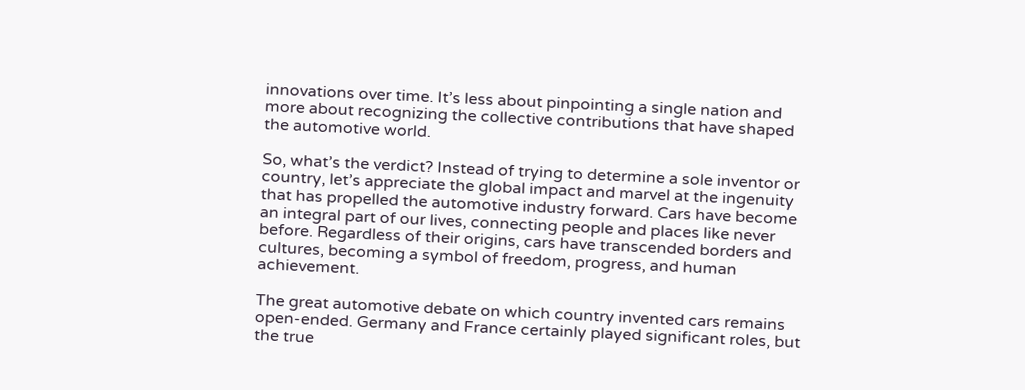innovations over time. It’s less about pinpointing a single nation and more about recognizing the collective contributions that have shaped the automotive world.

So, what’s the verdict? Instead of trying to determine a sole inventor or country, let’s appreciate the global impact and marvel at the ingenuity that has propelled the automotive industry forward. Cars have become an integral part of our lives, connecting people and places like never before. Regardless of their origins, cars have transcended borders and cultures, becoming a symbol of freedom, progress, and human achievement.

The great automotive debate on which country invented cars remains open-ended. Germany and France certainly played significant roles, but the true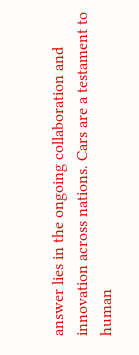answer lies in the ongoing collaboration and innovation across nations. Cars are a testament to human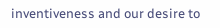inventiveness and our desire to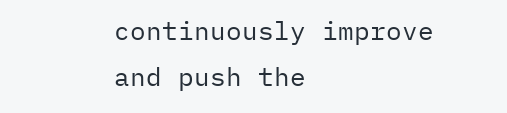continuously improve and push the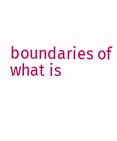boundaries of what is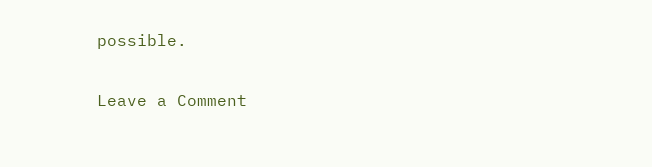possible.

Leave a Comment